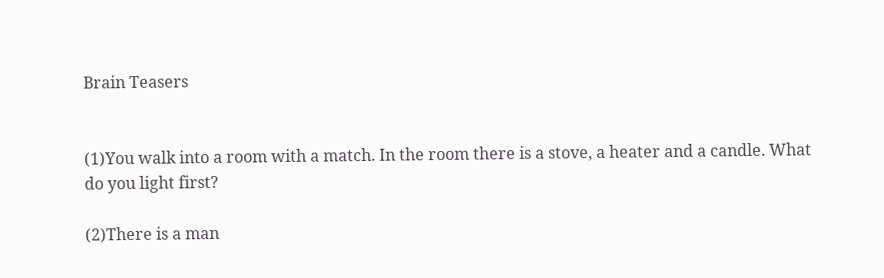Brain Teasers


(1)You walk into a room with a match. In the room there is a stove, a heater and a candle. What do you light first?

(2)There is a man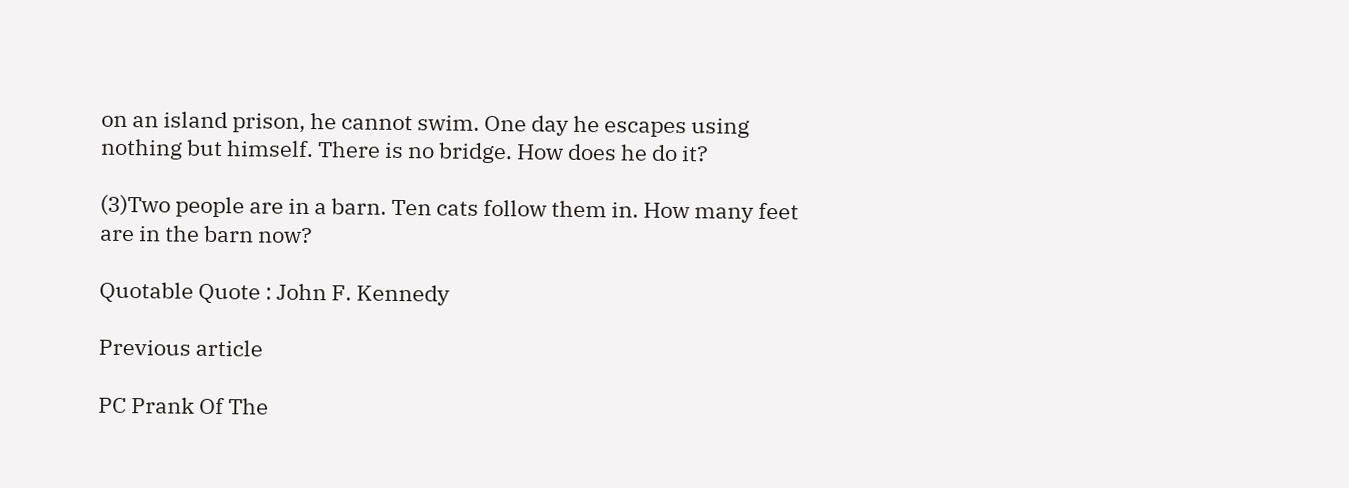on an island prison, he cannot swim. One day he escapes using nothing but himself. There is no bridge. How does he do it?

(3)Two people are in a barn. Ten cats follow them in. How many feet are in the barn now?

Quotable Quote : John F. Kennedy

Previous article

PC Prank Of The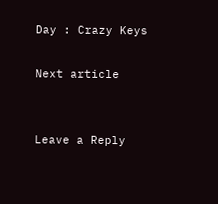Day : Crazy Keys

Next article


Leave a Reply